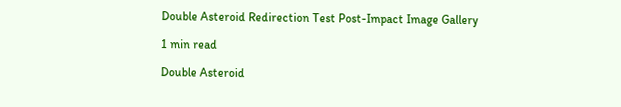Double Asteroid Redirection Test Post-Impact Image Gallery

1 min read

Double Asteroid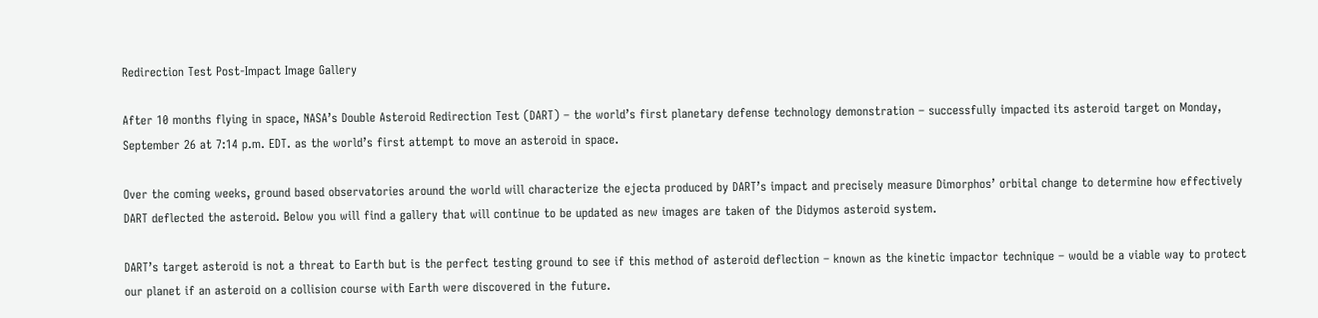Redirection Test Post-Impact Image Gallery

After 10 months flying in space, NASA’s Double Asteroid Redirection Test (DART) – the world’s first planetary defense technology demonstration – successfully impacted its asteroid target on Monday, September 26 at 7:14 p.m. EDT. as the world’s first attempt to move an asteroid in space.

Over the coming weeks, ground based observatories around the world will characterize the ejecta produced by DART’s impact and precisely measure Dimorphos’ orbital change to determine how effectively DART deflected the asteroid. Below you will find a gallery that will continue to be updated as new images are taken of the Didymos asteroid system.

DART’s target asteroid is not a threat to Earth but is the perfect testing ground to see if this method of asteroid deflection – known as the kinetic impactor technique – would be a viable way to protect our planet if an asteroid on a collision course with Earth were discovered in the future.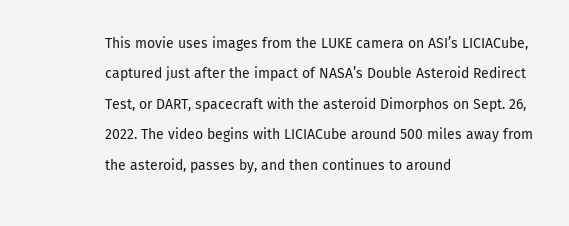This movie uses images from the LUKE camera on ASI’s LICIACube, captured just after the impact of NASA’s Double Asteroid Redirect Test, or DART, spacecraft with the asteroid Dimorphos on Sept. 26, 2022. The video begins with LICIACube around 500 miles away from the asteroid, passes by, and then continues to around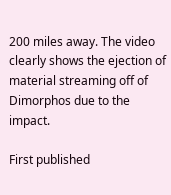200 miles away. The video clearly shows the ejection of material streaming off of Dimorphos due to the impact.

First published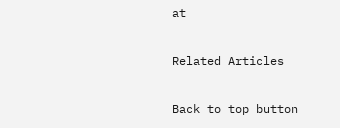at

Related Articles

Back to top button